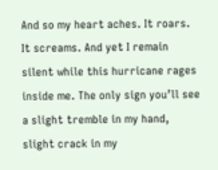And so my heart aches. It roars. It screams. And yet I remain silent while this hurricane rages inside me. The only sign you’ll see a slight tremble in my hand, slight crack in my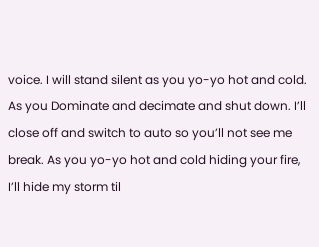voice. I will stand silent as you yo-yo hot and cold. As you Dominate and decimate and shut down. I’ll close off and switch to auto so you’ll not see me break. As you yo-yo hot and cold hiding your fire, I’ll hide my storm til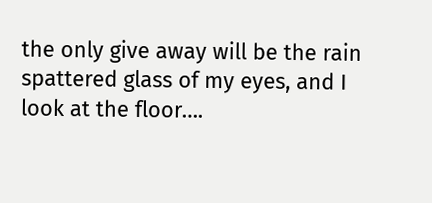the only give away will be the rain spattered glass of my eyes, and I look at the floor….